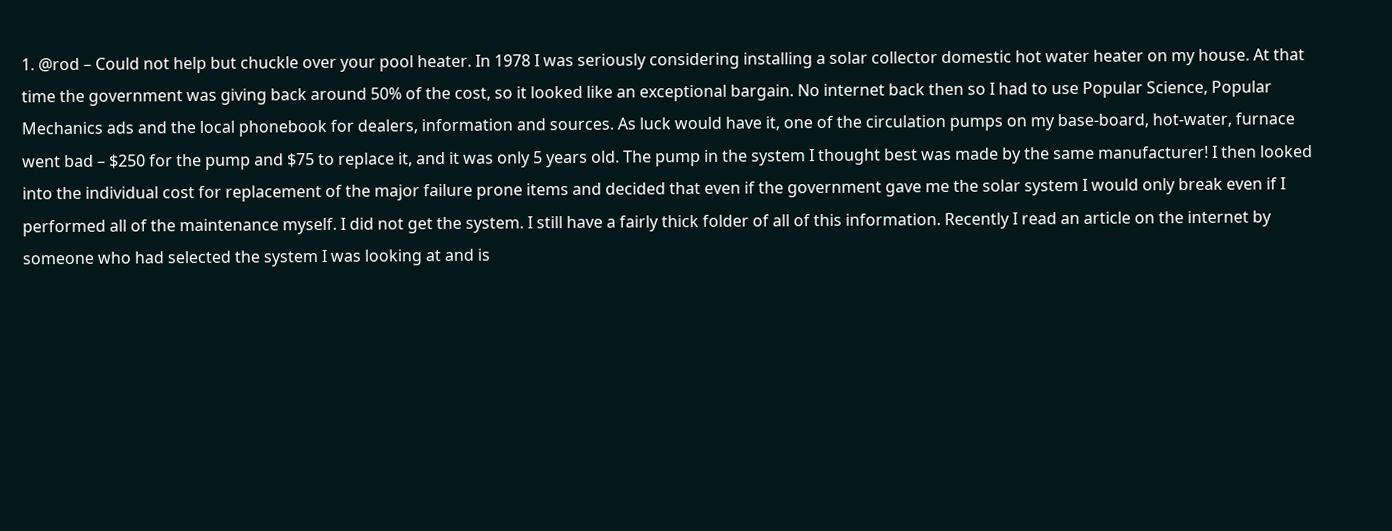1. @rod – Could not help but chuckle over your pool heater. In 1978 I was seriously considering installing a solar collector domestic hot water heater on my house. At that time the government was giving back around 50% of the cost, so it looked like an exceptional bargain. No internet back then so I had to use Popular Science, Popular Mechanics ads and the local phonebook for dealers, information and sources. As luck would have it, one of the circulation pumps on my base-board, hot-water, furnace went bad – $250 for the pump and $75 to replace it, and it was only 5 years old. The pump in the system I thought best was made by the same manufacturer! I then looked into the individual cost for replacement of the major failure prone items and decided that even if the government gave me the solar system I would only break even if I performed all of the maintenance myself. I did not get the system. I still have a fairly thick folder of all of this information. Recently I read an article on the internet by someone who had selected the system I was looking at and is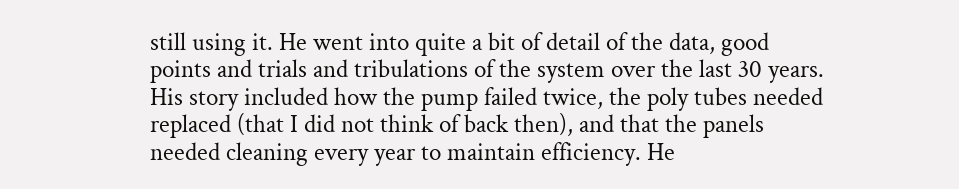still using it. He went into quite a bit of detail of the data, good points and trials and tribulations of the system over the last 30 years. His story included how the pump failed twice, the poly tubes needed replaced (that I did not think of back then), and that the panels needed cleaning every year to maintain efficiency. He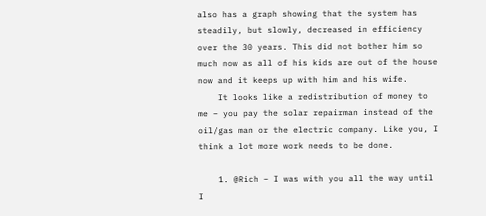also has a graph showing that the system has steadily, but slowly, decreased in efficiency over the 30 years. This did not bother him so much now as all of his kids are out of the house now and it keeps up with him and his wife.
    It looks like a redistribution of money to me – you pay the solar repairman instead of the oil/gas man or the electric company. Like you, I think a lot more work needs to be done.

    1. @Rich – I was with you all the way until I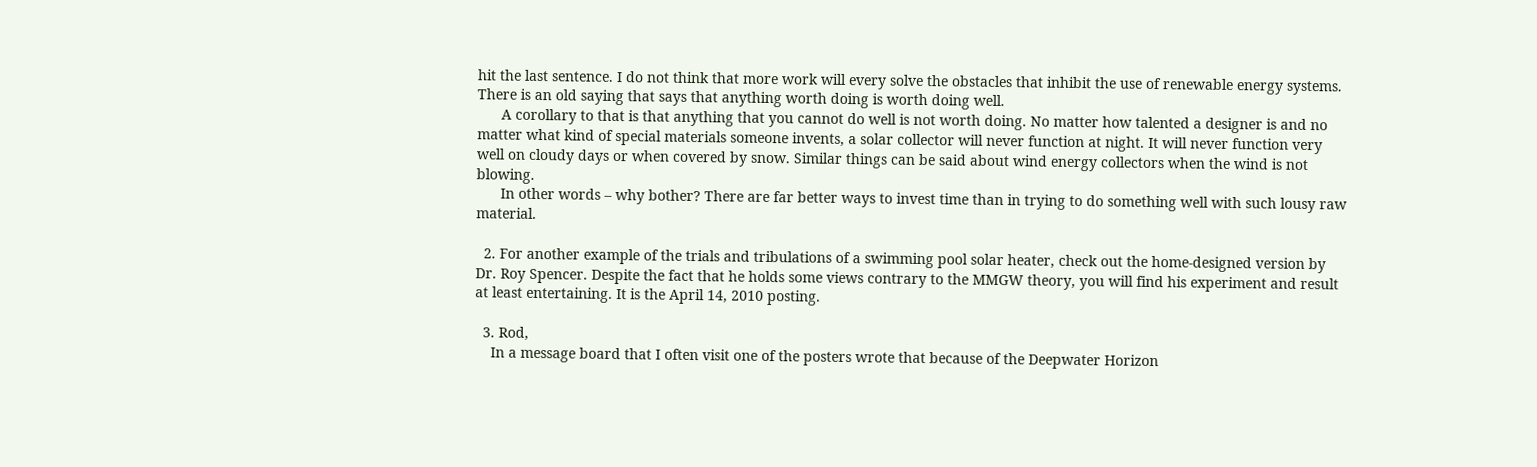hit the last sentence. I do not think that more work will every solve the obstacles that inhibit the use of renewable energy systems. There is an old saying that says that anything worth doing is worth doing well.
      A corollary to that is that anything that you cannot do well is not worth doing. No matter how talented a designer is and no matter what kind of special materials someone invents, a solar collector will never function at night. It will never function very well on cloudy days or when covered by snow. Similar things can be said about wind energy collectors when the wind is not blowing.
      In other words – why bother? There are far better ways to invest time than in trying to do something well with such lousy raw material.

  2. For another example of the trials and tribulations of a swimming pool solar heater, check out the home-designed version by Dr. Roy Spencer. Despite the fact that he holds some views contrary to the MMGW theory, you will find his experiment and result at least entertaining. It is the April 14, 2010 posting.

  3. Rod,
    In a message board that I often visit one of the posters wrote that because of the Deepwater Horizon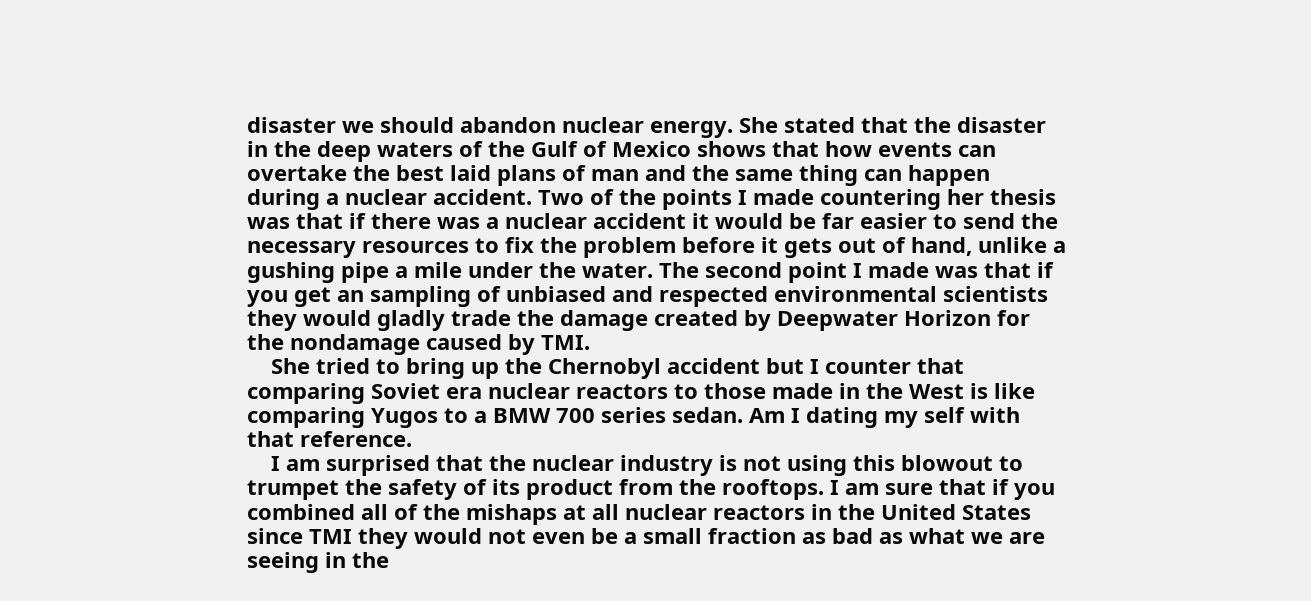disaster we should abandon nuclear energy. She stated that the disaster in the deep waters of the Gulf of Mexico shows that how events can overtake the best laid plans of man and the same thing can happen during a nuclear accident. Two of the points I made countering her thesis was that if there was a nuclear accident it would be far easier to send the necessary resources to fix the problem before it gets out of hand, unlike a gushing pipe a mile under the water. The second point I made was that if you get an sampling of unbiased and respected environmental scientists they would gladly trade the damage created by Deepwater Horizon for the nondamage caused by TMI.
    She tried to bring up the Chernobyl accident but I counter that comparing Soviet era nuclear reactors to those made in the West is like comparing Yugos to a BMW 700 series sedan. Am I dating my self with that reference.
    I am surprised that the nuclear industry is not using this blowout to trumpet the safety of its product from the rooftops. I am sure that if you combined all of the mishaps at all nuclear reactors in the United States since TMI they would not even be a small fraction as bad as what we are seeing in the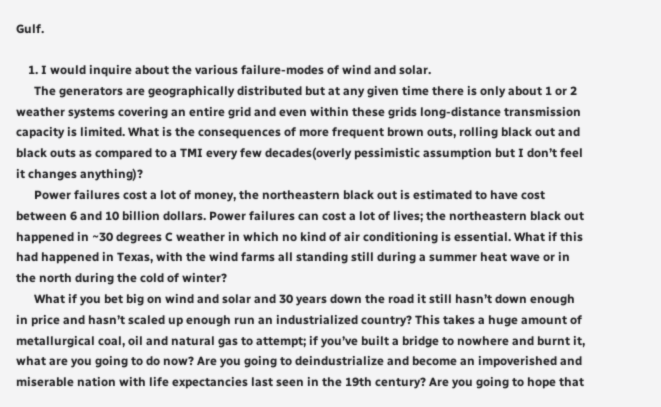Gulf.

    1. I would inquire about the various failure-modes of wind and solar.
      The generators are geographically distributed but at any given time there is only about 1 or 2 weather systems covering an entire grid and even within these grids long-distance transmission capacity is limited. What is the consequences of more frequent brown outs, rolling black out and black outs as compared to a TMI every few decades(overly pessimistic assumption but I don’t feel it changes anything)?
      Power failures cost a lot of money, the northeastern black out is estimated to have cost between 6 and 10 billion dollars. Power failures can cost a lot of lives; the northeastern black out happened in ~30 degrees C weather in which no kind of air conditioning is essential. What if this had happened in Texas, with the wind farms all standing still during a summer heat wave or in the north during the cold of winter?
      What if you bet big on wind and solar and 30 years down the road it still hasn’t down enough in price and hasn’t scaled up enough run an industrialized country? This takes a huge amount of metallurgical coal, oil and natural gas to attempt; if you’ve built a bridge to nowhere and burnt it, what are you going to do now? Are you going to deindustrialize and become an impoverished and miserable nation with life expectancies last seen in the 19th century? Are you going to hope that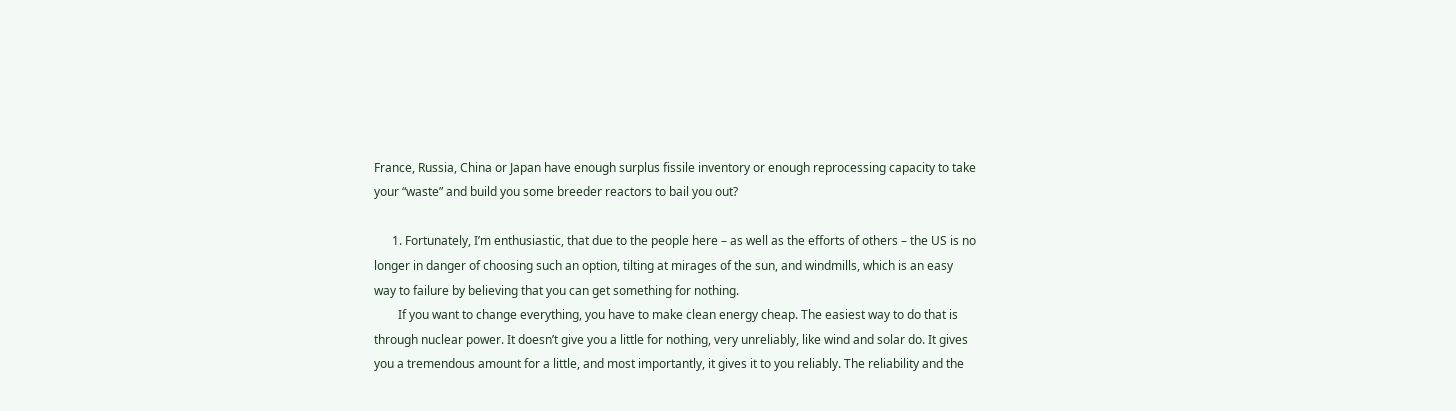France, Russia, China or Japan have enough surplus fissile inventory or enough reprocessing capacity to take your “waste” and build you some breeder reactors to bail you out?

      1. Fortunately, I’m enthusiastic, that due to the people here – as well as the efforts of others – the US is no longer in danger of choosing such an option, tilting at mirages of the sun, and windmills, which is an easy way to failure by believing that you can get something for nothing.
        If you want to change everything, you have to make clean energy cheap. The easiest way to do that is through nuclear power. It doesn’t give you a little for nothing, very unreliably, like wind and solar do. It gives you a tremendous amount for a little, and most importantly, it gives it to you reliably. The reliability and the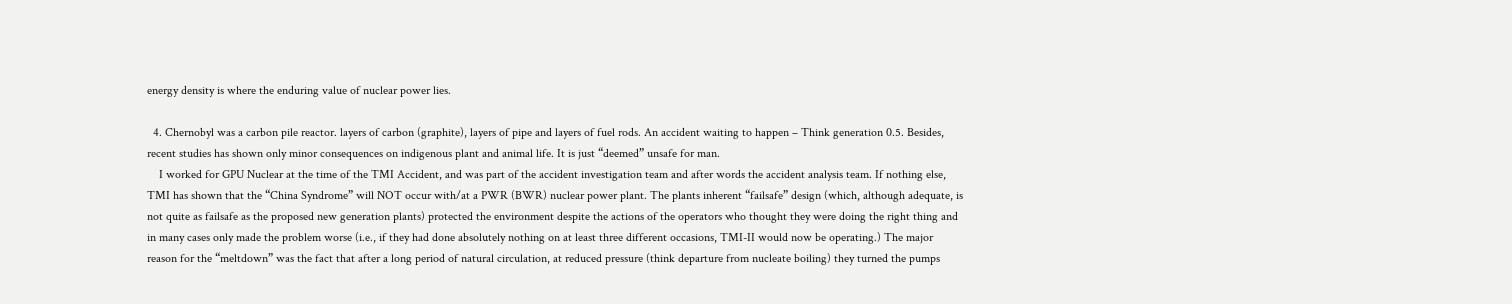energy density is where the enduring value of nuclear power lies.

  4. Chernobyl was a carbon pile reactor. layers of carbon (graphite), layers of pipe and layers of fuel rods. An accident waiting to happen – Think generation 0.5. Besides, recent studies has shown only minor consequences on indigenous plant and animal life. It is just “deemed” unsafe for man.
    I worked for GPU Nuclear at the time of the TMI Accident, and was part of the accident investigation team and after words the accident analysis team. If nothing else, TMI has shown that the “China Syndrome” will NOT occur with/at a PWR (BWR) nuclear power plant. The plants inherent “failsafe” design (which, although adequate, is not quite as failsafe as the proposed new generation plants) protected the environment despite the actions of the operators who thought they were doing the right thing and in many cases only made the problem worse (i.e., if they had done absolutely nothing on at least three different occasions, TMI-II would now be operating.) The major reason for the “meltdown” was the fact that after a long period of natural circulation, at reduced pressure (think departure from nucleate boiling) they turned the pumps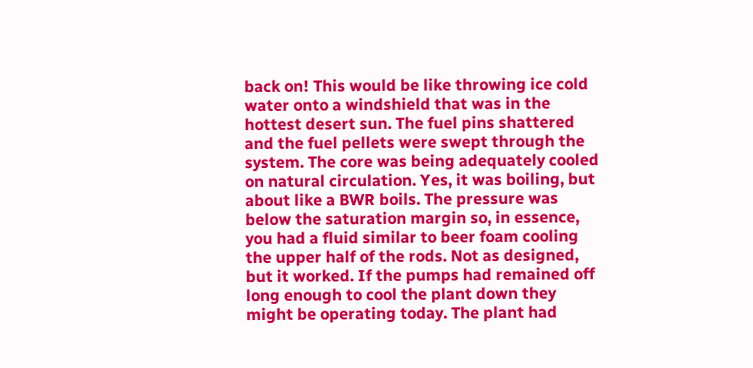back on! This would be like throwing ice cold water onto a windshield that was in the hottest desert sun. The fuel pins shattered and the fuel pellets were swept through the system. The core was being adequately cooled on natural circulation. Yes, it was boiling, but about like a BWR boils. The pressure was below the saturation margin so, in essence, you had a fluid similar to beer foam cooling the upper half of the rods. Not as designed, but it worked. If the pumps had remained off long enough to cool the plant down they might be operating today. The plant had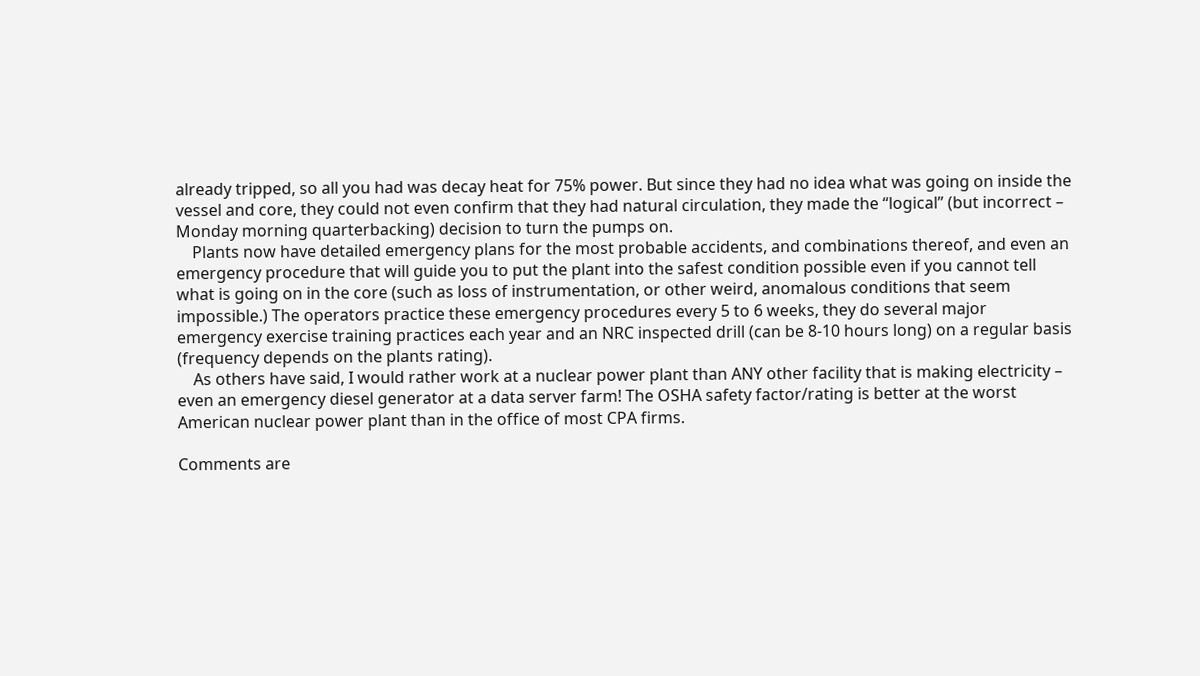already tripped, so all you had was decay heat for 75% power. But since they had no idea what was going on inside the vessel and core, they could not even confirm that they had natural circulation, they made the “logical” (but incorrect – Monday morning quarterbacking) decision to turn the pumps on.
    Plants now have detailed emergency plans for the most probable accidents, and combinations thereof, and even an emergency procedure that will guide you to put the plant into the safest condition possible even if you cannot tell what is going on in the core (such as loss of instrumentation, or other weird, anomalous conditions that seem impossible.) The operators practice these emergency procedures every 5 to 6 weeks, they do several major emergency exercise training practices each year and an NRC inspected drill (can be 8-10 hours long) on a regular basis (frequency depends on the plants rating).
    As others have said, I would rather work at a nuclear power plant than ANY other facility that is making electricity – even an emergency diesel generator at a data server farm! The OSHA safety factor/rating is better at the worst American nuclear power plant than in the office of most CPA firms.

Comments are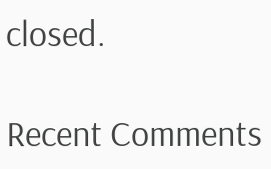closed.

Recent Comments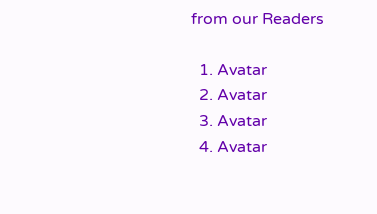from our Readers

  1. Avatar
  2. Avatar
  3. Avatar
  4. Avatar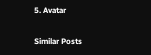5. Avatar

Similar Posts